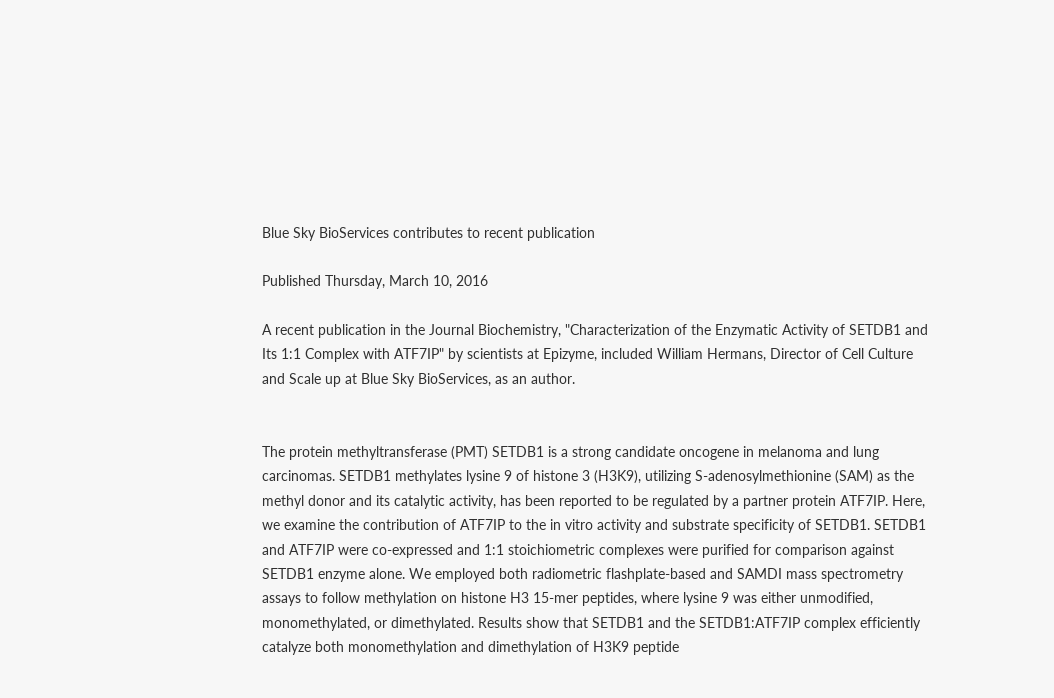Blue Sky BioServices contributes to recent publication

Published Thursday, March 10, 2016

A recent publication in the Journal Biochemistry, "Characterization of the Enzymatic Activity of SETDB1 and Its 1:1 Complex with ATF7IP" by scientists at Epizyme, included William Hermans, Director of Cell Culture and Scale up at Blue Sky BioServices, as an author.


The protein methyltransferase (PMT) SETDB1 is a strong candidate oncogene in melanoma and lung carcinomas. SETDB1 methylates lysine 9 of histone 3 (H3K9), utilizing S-adenosylmethionine (SAM) as the methyl donor and its catalytic activity, has been reported to be regulated by a partner protein ATF7IP. Here, we examine the contribution of ATF7IP to the in vitro activity and substrate specificity of SETDB1. SETDB1 and ATF7IP were co-expressed and 1:1 stoichiometric complexes were purified for comparison against SETDB1 enzyme alone. We employed both radiometric flashplate-based and SAMDI mass spectrometry assays to follow methylation on histone H3 15-mer peptides, where lysine 9 was either unmodified, monomethylated, or dimethylated. Results show that SETDB1 and the SETDB1:ATF7IP complex efficiently catalyze both monomethylation and dimethylation of H3K9 peptide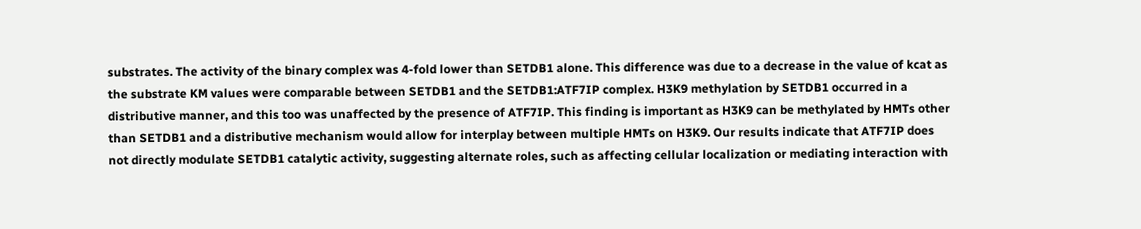substrates. The activity of the binary complex was 4-fold lower than SETDB1 alone. This difference was due to a decrease in the value of kcat as the substrate KM values were comparable between SETDB1 and the SETDB1:ATF7IP complex. H3K9 methylation by SETDB1 occurred in a distributive manner, and this too was unaffected by the presence of ATF7IP. This finding is important as H3K9 can be methylated by HMTs other than SETDB1 and a distributive mechanism would allow for interplay between multiple HMTs on H3K9. Our results indicate that ATF7IP does not directly modulate SETDB1 catalytic activity, suggesting alternate roles, such as affecting cellular localization or mediating interaction with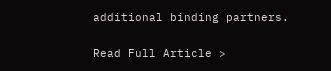additional binding partners.


Read Full Article >